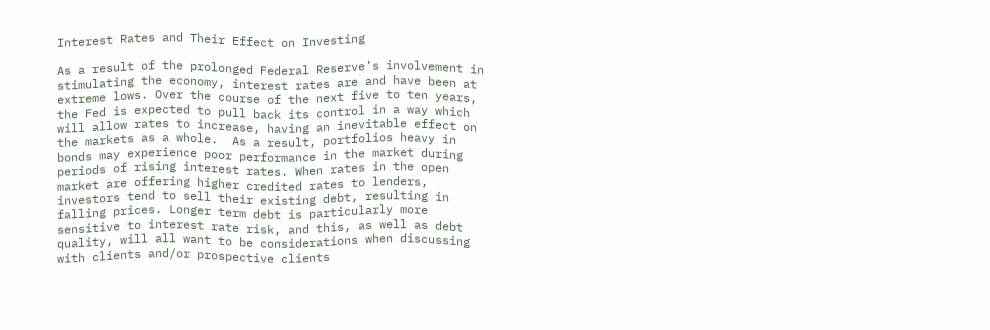Interest Rates and Their Effect on Investing

As a result of the prolonged Federal Reserve’s involvement in stimulating the economy, interest rates are and have been at extreme lows. Over the course of the next five to ten years, the Fed is expected to pull back its control in a way which will allow rates to increase, having an inevitable effect on the markets as a whole.  As a result, portfolios heavy in bonds may experience poor performance in the market during periods of rising interest rates. When rates in the open market are offering higher credited rates to lenders, investors tend to sell their existing debt, resulting in falling prices. Longer term debt is particularly more sensitive to interest rate risk, and this, as well as debt quality, will all want to be considerations when discussing with clients and/or prospective clients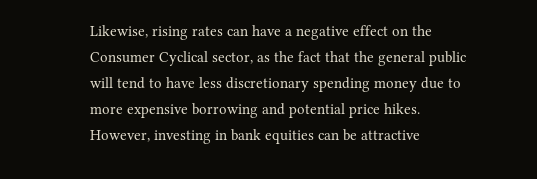Likewise, rising rates can have a negative effect on the Consumer Cyclical sector, as the fact that the general public will tend to have less discretionary spending money due to more expensive borrowing and potential price hikes. However, investing in bank equities can be attractive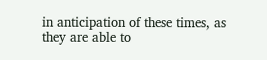in anticipation of these times, as they are able to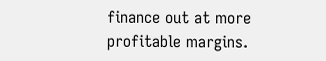finance out at more profitable margins.